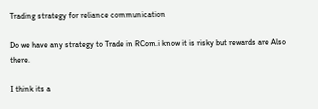Trading strategy for reliance communication

Do we have any strategy to Trade in RCom.i know it is risky but rewards are Also there.

I think its a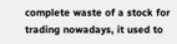complete waste of a stock for trading nowadays, it used to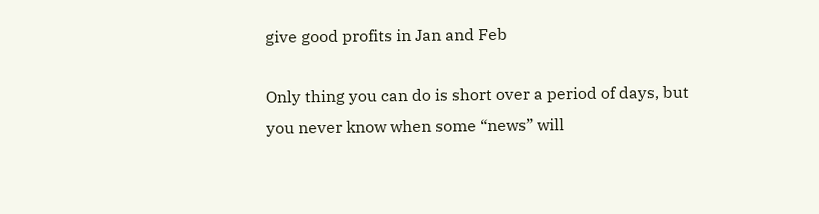give good profits in Jan and Feb

Only thing you can do is short over a period of days, but you never know when some “news” will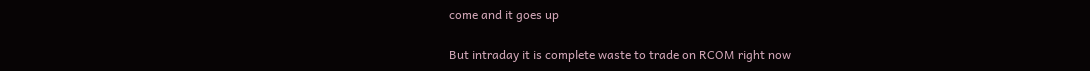come and it goes up

But intraday it is complete waste to trade on RCOM right now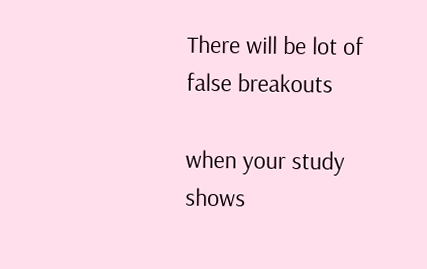There will be lot of false breakouts

when your study shows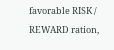favorable RISK / REWARD ration,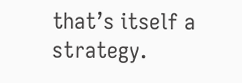that’s itself a strategy.